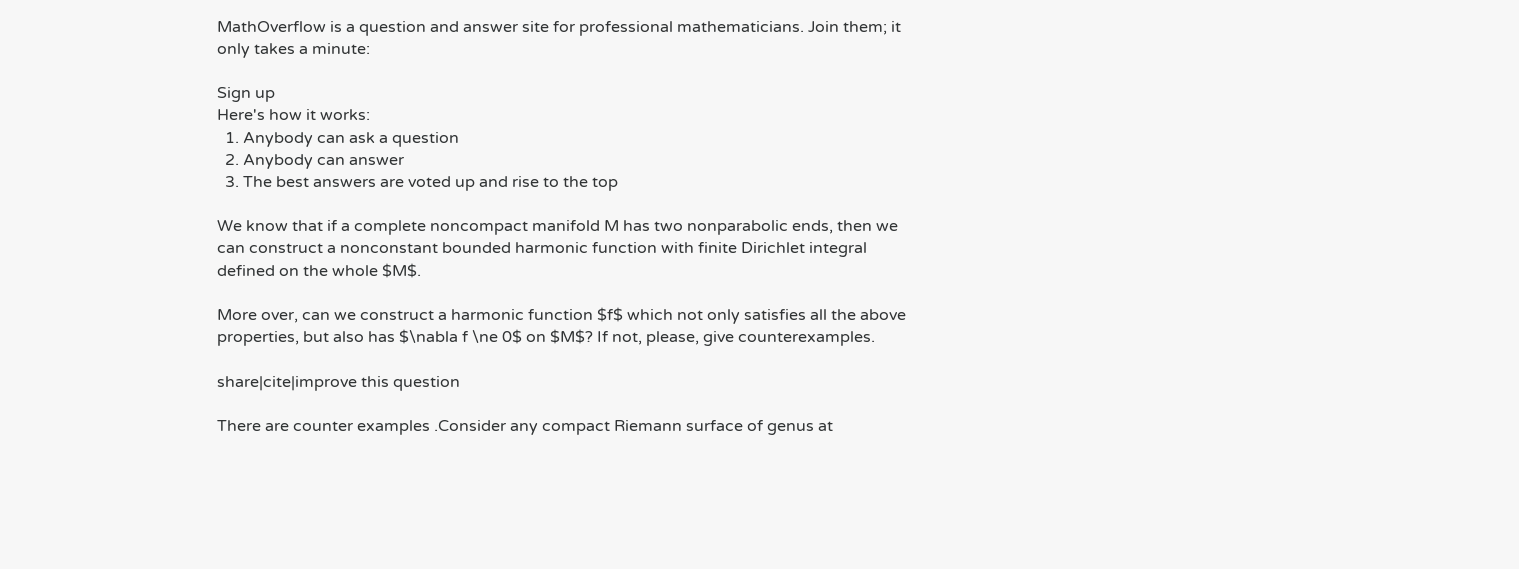MathOverflow is a question and answer site for professional mathematicians. Join them; it only takes a minute:

Sign up
Here's how it works:
  1. Anybody can ask a question
  2. Anybody can answer
  3. The best answers are voted up and rise to the top

We know that if a complete noncompact manifold M has two nonparabolic ends, then we can construct a nonconstant bounded harmonic function with finite Dirichlet integral defined on the whole $M$.

More over, can we construct a harmonic function $f$ which not only satisfies all the above properties, but also has $\nabla f \ne 0$ on $M$? If not, please, give counterexamples.

share|cite|improve this question

There are counter examples .Consider any compact Riemann surface of genus at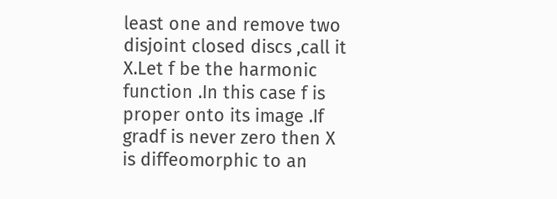least one and remove two disjoint closed discs ,call it X.Let f be the harmonic function .In this case f is proper onto its image .If gradf is never zero then X is diffeomorphic to an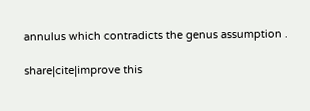annulus which contradicts the genus assumption .

share|cite|improve this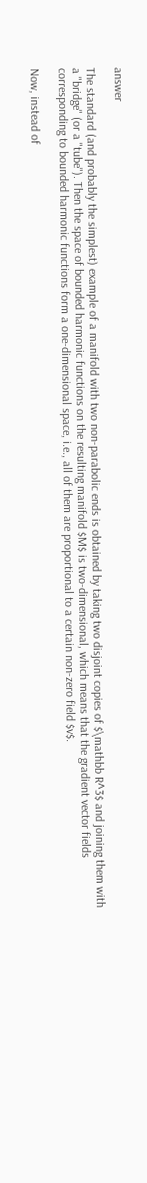answer

The standard (and probably the simplest) example of a manifold with two non-parabolic ends is obtained by taking two disjoint copies of $\mathbb R^3$ and joining them with a "bridge" (or a "tube"). Then the space of bounded harmonic functions on the resulting manifold $M$ is two-dimensional, which means that the gradient vector fields corresponding to bounded harmonic functions form a one-dimensional space, i.e., all of them are proportional to a certain non-zero field $v$.

Now, instead of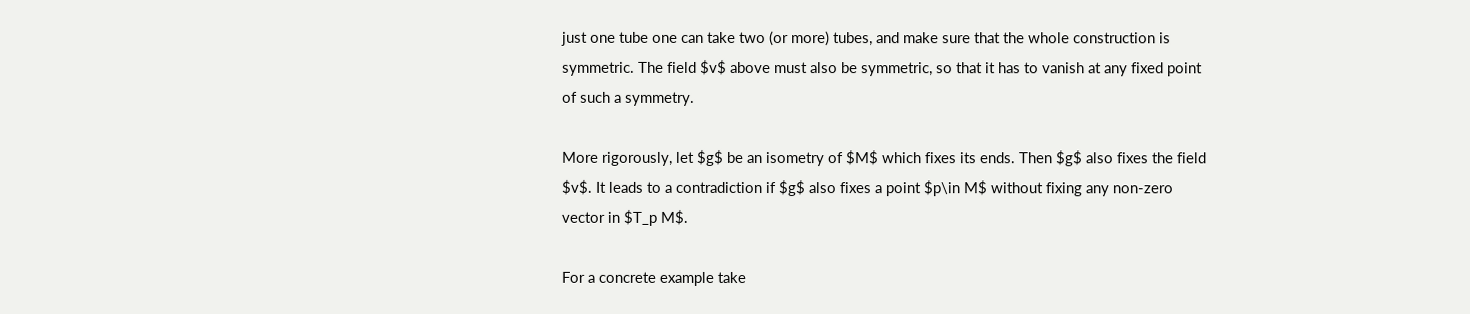just one tube one can take two (or more) tubes, and make sure that the whole construction is symmetric. The field $v$ above must also be symmetric, so that it has to vanish at any fixed point of such a symmetry.

More rigorously, let $g$ be an isometry of $M$ which fixes its ends. Then $g$ also fixes the field $v$. It leads to a contradiction if $g$ also fixes a point $p\in M$ without fixing any non-zero vector in $T_p M$.

For a concrete example take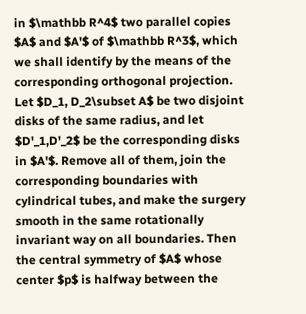in $\mathbb R^4$ two parallel copies $A$ and $A'$ of $\mathbb R^3$, which we shall identify by the means of the corresponding orthogonal projection. Let $D_1, D_2\subset A$ be two disjoint disks of the same radius, and let $D'_1,D'_2$ be the corresponding disks in $A'$. Remove all of them, join the corresponding boundaries with cylindrical tubes, and make the surgery smooth in the same rotationally invariant way on all boundaries. Then the central symmetry of $A$ whose center $p$ is halfway between the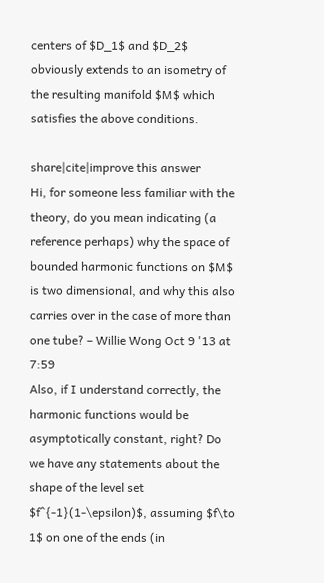centers of $D_1$ and $D_2$ obviously extends to an isometry of the resulting manifold $M$ which satisfies the above conditions.

share|cite|improve this answer
Hi, for someone less familiar with the theory, do you mean indicating (a reference perhaps) why the space of bounded harmonic functions on $M$ is two dimensional, and why this also carries over in the case of more than one tube? – Willie Wong Oct 9 '13 at 7:59
Also, if I understand correctly, the harmonic functions would be asymptotically constant, right? Do we have any statements about the shape of the level set $f^{-1}(1-\epsilon)$, assuming $f\to 1$ on one of the ends (in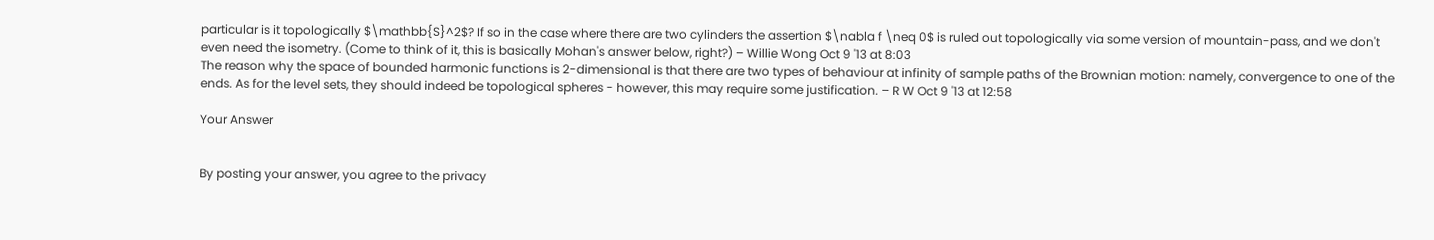particular is it topologically $\mathbb{S}^2$? If so in the case where there are two cylinders the assertion $\nabla f \neq 0$ is ruled out topologically via some version of mountain-pass, and we don't even need the isometry. (Come to think of it, this is basically Mohan's answer below, right?) – Willie Wong Oct 9 '13 at 8:03
The reason why the space of bounded harmonic functions is 2-dimensional is that there are two types of behaviour at infinity of sample paths of the Brownian motion: namely, convergence to one of the ends. As for the level sets, they should indeed be topological spheres - however, this may require some justification. – R W Oct 9 '13 at 12:58

Your Answer


By posting your answer, you agree to the privacy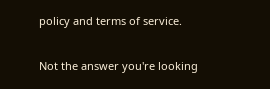policy and terms of service.

Not the answer you're looking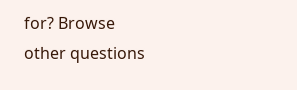for? Browse other questions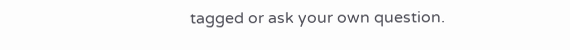tagged or ask your own question.